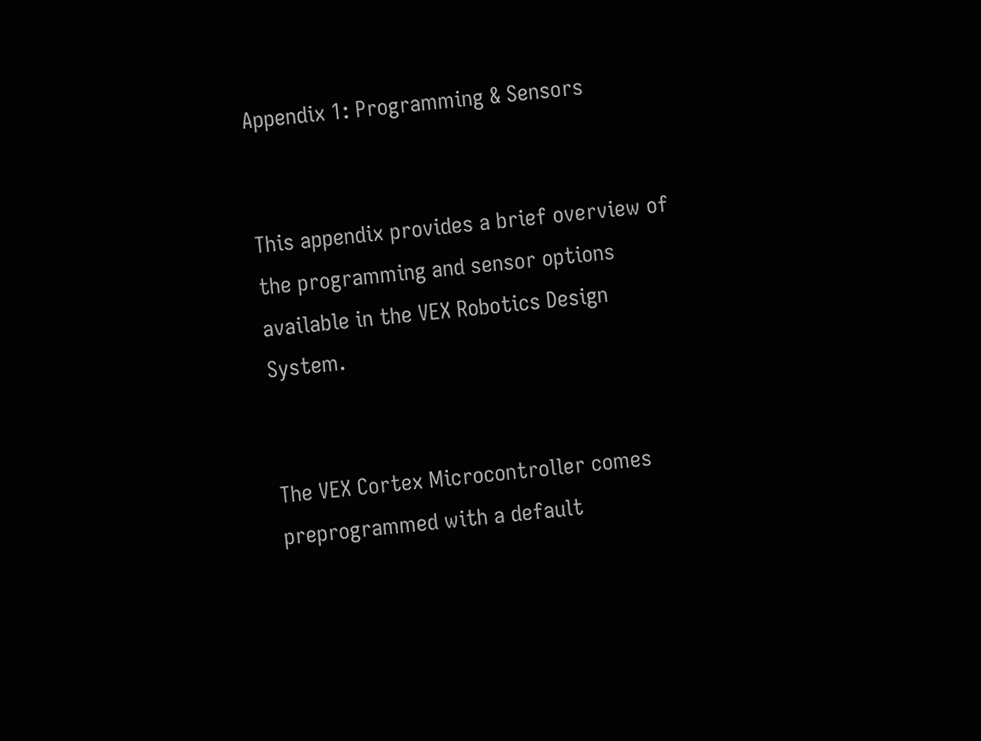Appendix 1: Programming & Sensors


This appendix provides a brief overview of the programming and sensor options available in the VEX Robotics Design System.


The VEX Cortex Microcontroller comes preprogrammed with a default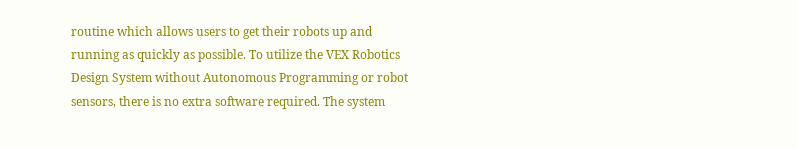routine which allows users to get their robots up and running as quickly as possible. To utilize the VEX Robotics Design System without Autonomous Programming or robot sensors, there is no extra software required. The system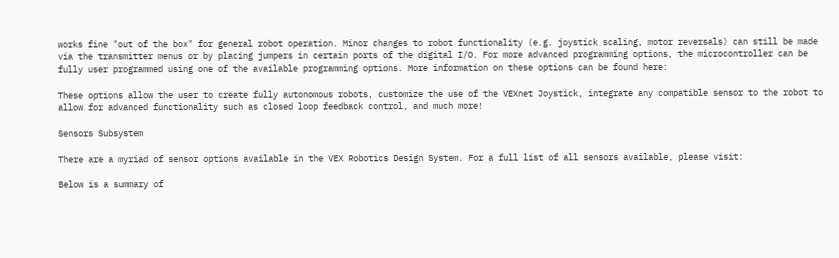works fine "out of the box" for general robot operation. Minor changes to robot functionality (e.g. joystick scaling, motor reversals) can still be made via the transmitter menus or by placing jumpers in certain ports of the digital I/O. For more advanced programming options, the microcontroller can be fully user programmed using one of the available programming options. More information on these options can be found here:

These options allow the user to create fully autonomous robots, customize the use of the VEXnet Joystick, integrate any compatible sensor to the robot to allow for advanced functionality such as closed loop feedback control, and much more!

Sensors Subsystem

There are a myriad of sensor options available in the VEX Robotics Design System. For a full list of all sensors available, please visit:

Below is a summary of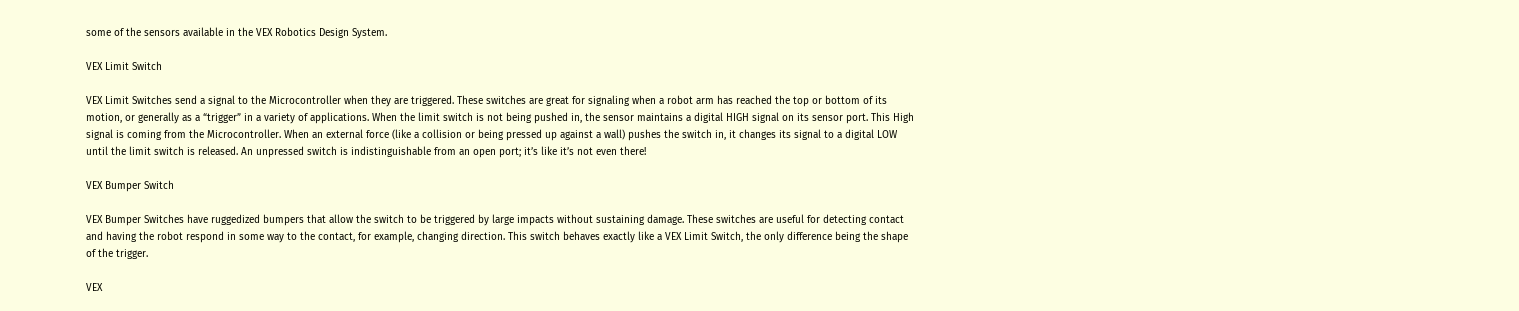some of the sensors available in the VEX Robotics Design System.

VEX Limit Switch

VEX Limit Switches send a signal to the Microcontroller when they are triggered. These switches are great for signaling when a robot arm has reached the top or bottom of its motion, or generally as a “trigger” in a variety of applications. When the limit switch is not being pushed in, the sensor maintains a digital HIGH signal on its sensor port. This High signal is coming from the Microcontroller. When an external force (like a collision or being pressed up against a wall) pushes the switch in, it changes its signal to a digital LOW until the limit switch is released. An unpressed switch is indistinguishable from an open port; it’s like it’s not even there!

VEX Bumper Switch

VEX Bumper Switches have ruggedized bumpers that allow the switch to be triggered by large impacts without sustaining damage. These switches are useful for detecting contact and having the robot respond in some way to the contact, for example, changing direction. This switch behaves exactly like a VEX Limit Switch, the only difference being the shape of the trigger.

VEX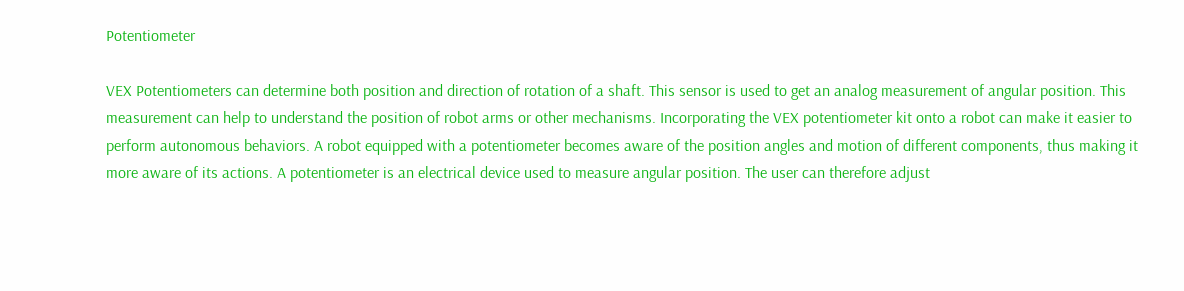Potentiometer

VEX Potentiometers can determine both position and direction of rotation of a shaft. This sensor is used to get an analog measurement of angular position. This measurement can help to understand the position of robot arms or other mechanisms. Incorporating the VEX potentiometer kit onto a robot can make it easier to perform autonomous behaviors. A robot equipped with a potentiometer becomes aware of the position angles and motion of different components, thus making it more aware of its actions. A potentiometer is an electrical device used to measure angular position. The user can therefore adjust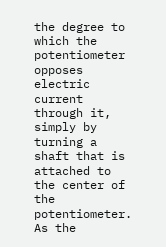the degree to which the potentiometer opposes electric current through it, simply by turning a shaft that is attached to the center of the potentiometer. As the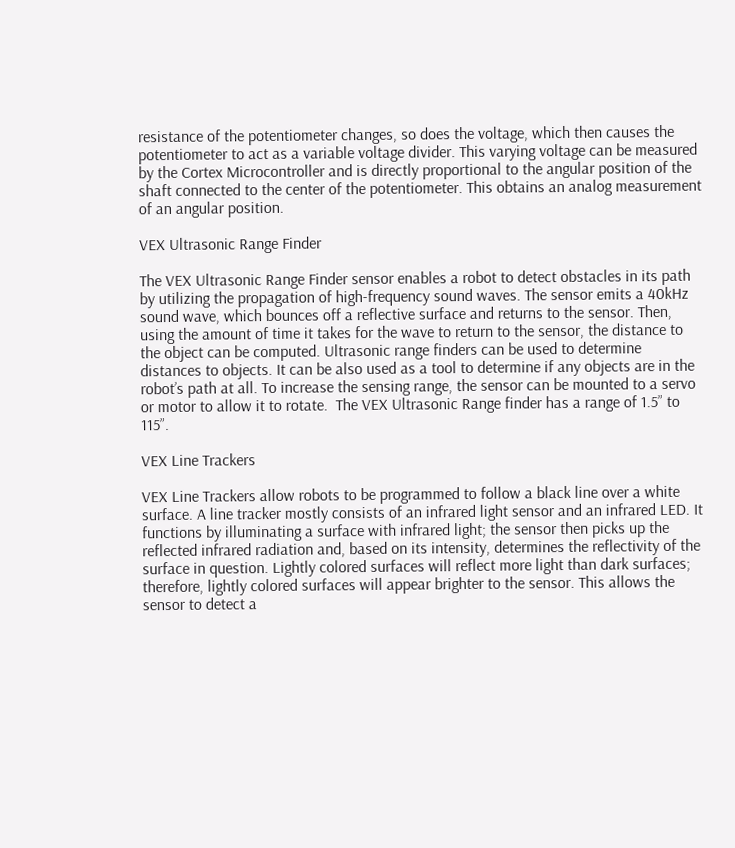resistance of the potentiometer changes, so does the voltage, which then causes the potentiometer to act as a variable voltage divider. This varying voltage can be measured by the Cortex Microcontroller and is directly proportional to the angular position of the shaft connected to the center of the potentiometer. This obtains an analog measurement of an angular position.

VEX Ultrasonic Range Finder

The VEX Ultrasonic Range Finder sensor enables a robot to detect obstacles in its path by utilizing the propagation of high-frequency sound waves. The sensor emits a 40kHz sound wave, which bounces off a reflective surface and returns to the sensor. Then, using the amount of time it takes for the wave to return to the sensor, the distance to the object can be computed. Ultrasonic range finders can be used to determine distances to objects. It can be also used as a tool to determine if any objects are in the robot’s path at all. To increase the sensing range, the sensor can be mounted to a servo or motor to allow it to rotate.  The VEX Ultrasonic Range finder has a range of 1.5” to 115”.

VEX Line Trackers

VEX Line Trackers allow robots to be programmed to follow a black line over a white surface. A line tracker mostly consists of an infrared light sensor and an infrared LED. It functions by illuminating a surface with infrared light; the sensor then picks up the reflected infrared radiation and, based on its intensity, determines the reflectivity of the surface in question. Lightly colored surfaces will reflect more light than dark surfaces; therefore, lightly colored surfaces will appear brighter to the sensor. This allows the sensor to detect a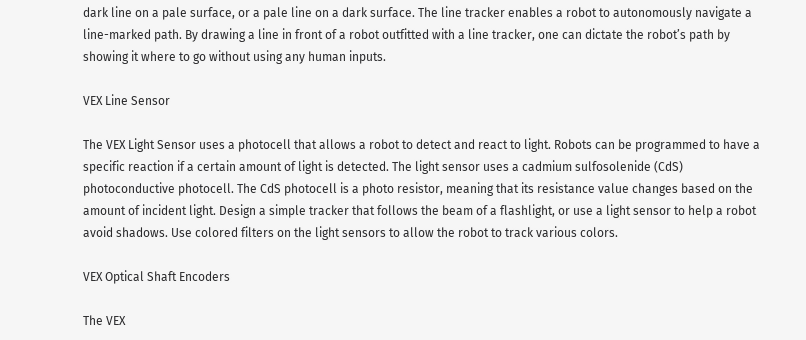dark line on a pale surface, or a pale line on a dark surface. The line tracker enables a robot to autonomously navigate a line-marked path. By drawing a line in front of a robot outfitted with a line tracker, one can dictate the robot’s path by showing it where to go without using any human inputs.

VEX Line Sensor

The VEX Light Sensor uses a photocell that allows a robot to detect and react to light. Robots can be programmed to have a specific reaction if a certain amount of light is detected. The light sensor uses a cadmium sulfosolenide (CdS) photoconductive photocell. The CdS photocell is a photo resistor, meaning that its resistance value changes based on the amount of incident light. Design a simple tracker that follows the beam of a flashlight, or use a light sensor to help a robot avoid shadows. Use colored filters on the light sensors to allow the robot to track various colors.

VEX Optical Shaft Encoders

The VEX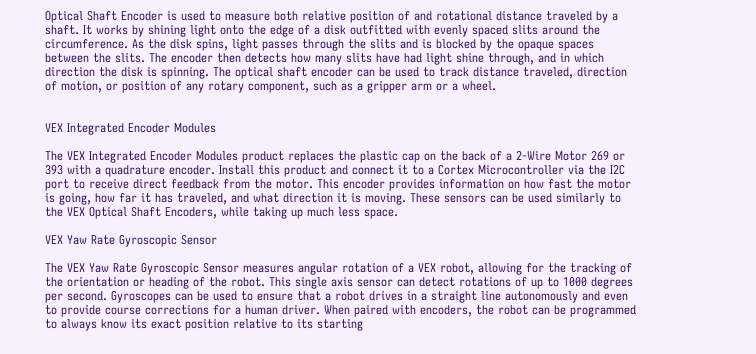Optical Shaft Encoder is used to measure both relative position of and rotational distance traveled by a shaft. It works by shining light onto the edge of a disk outfitted with evenly spaced slits around the circumference. As the disk spins, light passes through the slits and is blocked by the opaque spaces between the slits. The encoder then detects how many slits have had light shine through, and in which direction the disk is spinning. The optical shaft encoder can be used to track distance traveled, direction of motion, or position of any rotary component, such as a gripper arm or a wheel.


VEX Integrated Encoder Modules

The VEX Integrated Encoder Modules product replaces the plastic cap on the back of a 2-Wire Motor 269 or 393 with a quadrature encoder. Install this product and connect it to a Cortex Microcontroller via the I2C port to receive direct feedback from the motor. This encoder provides information on how fast the motor is going, how far it has traveled, and what direction it is moving. These sensors can be used similarly to the VEX Optical Shaft Encoders, while taking up much less space.

VEX Yaw Rate Gyroscopic Sensor

The VEX Yaw Rate Gyroscopic Sensor measures angular rotation of a VEX robot, allowing for the tracking of the orientation or heading of the robot. This single axis sensor can detect rotations of up to 1000 degrees per second. Gyroscopes can be used to ensure that a robot drives in a straight line autonomously and even to provide course corrections for a human driver. When paired with encoders, the robot can be programmed to always know its exact position relative to its starting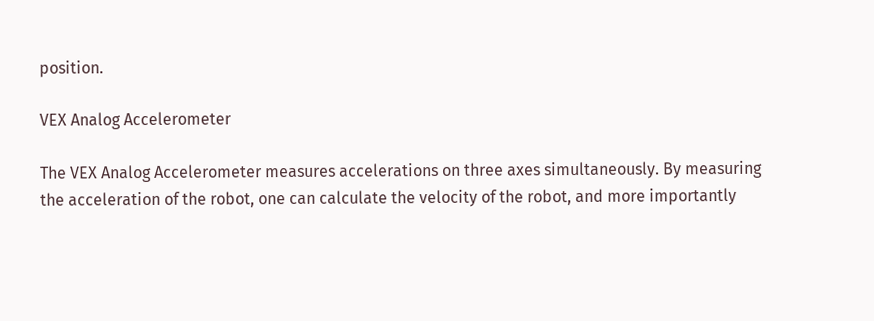position.

VEX Analog Accelerometer

The VEX Analog Accelerometer measures accelerations on three axes simultaneously. By measuring the acceleration of the robot, one can calculate the velocity of the robot, and more importantly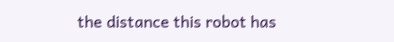the distance this robot has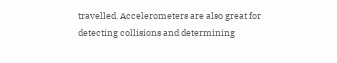travelled. Accelerometers are also great for detecting collisions and determining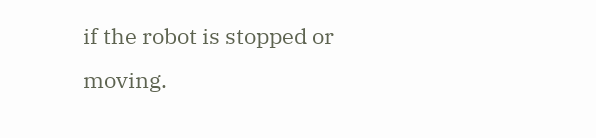if the robot is stopped or moving.